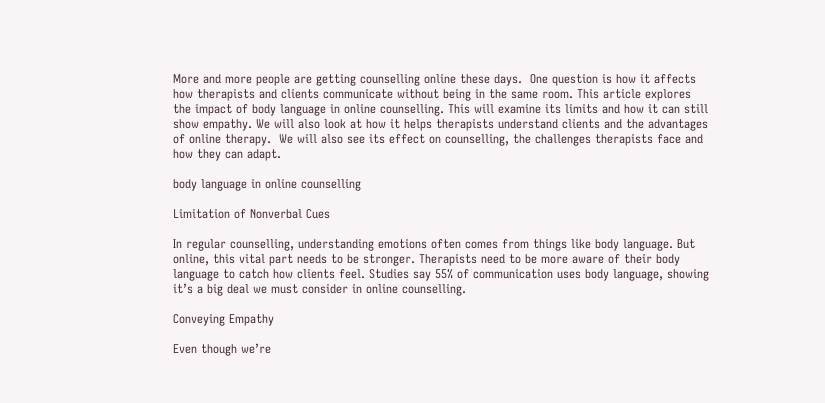More and more people are getting counselling online these days.  One question is how it affects how therapists and clients communicate without being in the same room. This article explores the impact of body language in online counselling. This will examine its limits and how it can still show empathy. We will also look at how it helps therapists understand clients and the advantages of online therapy.  We will also see its effect on counselling, the challenges therapists face and how they can adapt.

body language in online counselling

Limitation of Nonverbal Cues

In regular counselling, understanding emotions often comes from things like body language. But online, this vital part needs to be stronger. Therapists need to be more aware of their body language to catch how clients feel. Studies say 55% of communication uses body language, showing it’s a big deal we must consider in online counselling.

Conveying Empathy

Even though we’re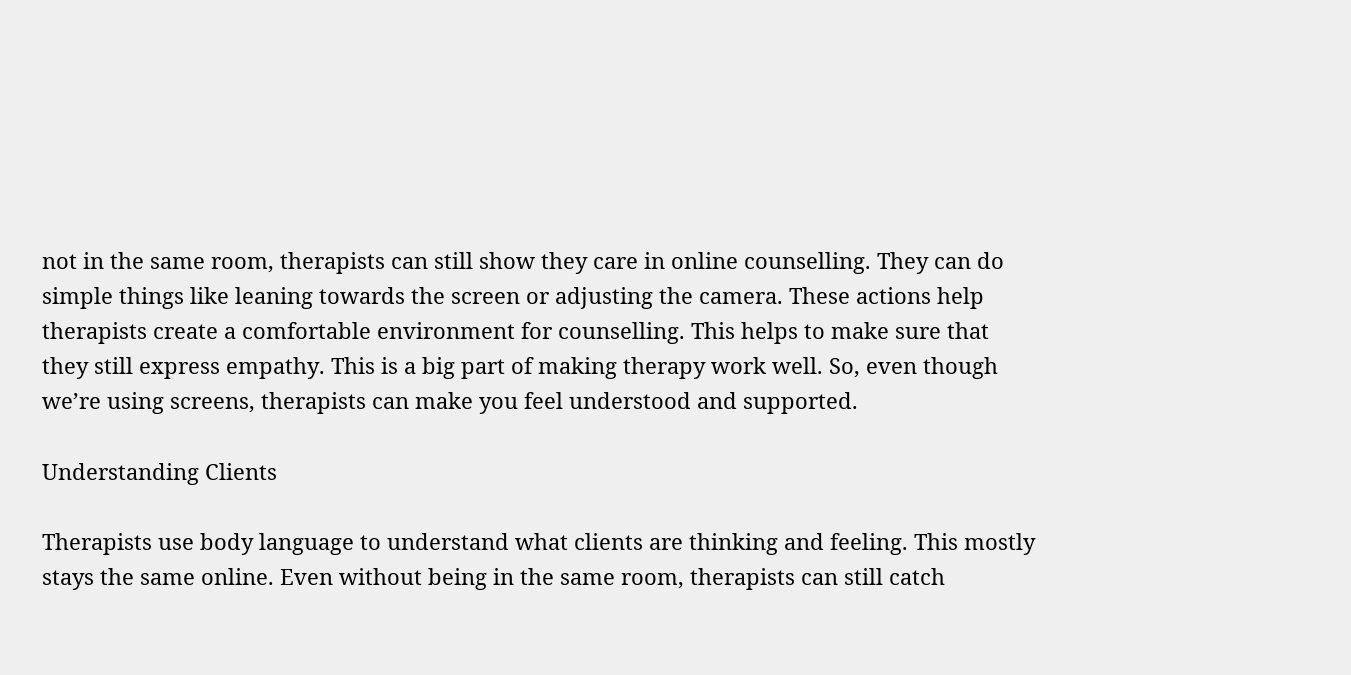not in the same room, therapists can still show they care in online counselling. They can do simple things like leaning towards the screen or adjusting the camera. These actions help therapists create a comfortable environment for counselling. This helps to make sure that they still express empathy. This is a big part of making therapy work well. So, even though we’re using screens, therapists can make you feel understood and supported.

Understanding Clients

Therapists use body language to understand what clients are thinking and feeling. This mostly stays the same online. Even without being in the same room, therapists can still catch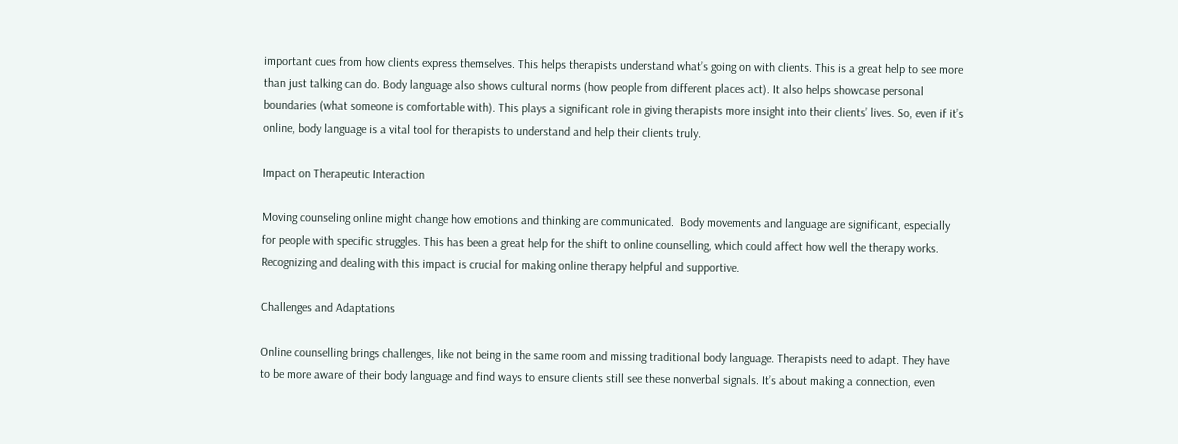important cues from how clients express themselves. This helps therapists understand what’s going on with clients. This is a great help to see more than just talking can do. Body language also shows cultural norms (how people from different places act). It also helps showcase personal boundaries (what someone is comfortable with). This plays a significant role in giving therapists more insight into their clients’ lives. So, even if it’s online, body language is a vital tool for therapists to understand and help their clients truly.

Impact on Therapeutic Interaction

Moving counseling online might change how emotions and thinking are communicated.  Body movements and language are significant, especially for people with specific struggles. This has been a great help for the shift to online counselling, which could affect how well the therapy works. Recognizing and dealing with this impact is crucial for making online therapy helpful and supportive.

Challenges and Adaptations

Online counselling brings challenges, like not being in the same room and missing traditional body language. Therapists need to adapt. They have to be more aware of their body language and find ways to ensure clients still see these nonverbal signals. It’s about making a connection, even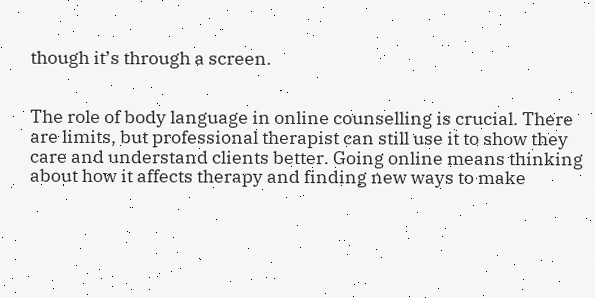though it’s through a screen.


The role of body language in online counselling is crucial. There are limits, but professional therapist can still use it to show they care and understand clients better. Going online means thinking about how it affects therapy and finding new ways to make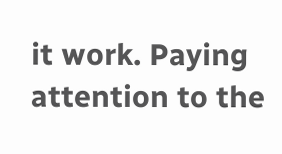it work. Paying attention to the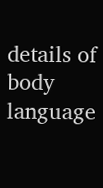details of body language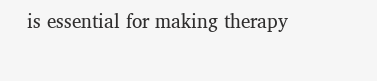is essential for making therapy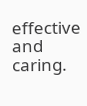effective and caring.